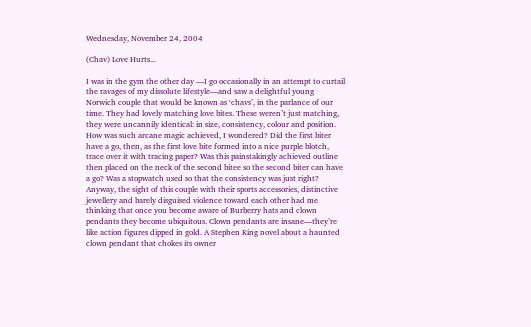Wednesday, November 24, 2004

(Chav) Love Hurts...

I was in the gym the other day —I go occasionally in an attempt to curtail the ravages of my dissolute lifestyle—and saw a delightful young Norwich couple that would be known as ‘chavs’, in the parlance of our time. They had lovely matching love bites. These weren’t just matching, they were uncannily identical: in size, consistency, colour and position. How was such arcane magic achieved, I wondered? Did the first biter have a go, then, as the first love bite formed into a nice purple blotch, trace over it with tracing paper? Was this painstakingly achieved outline then placed on the neck of the second bitee so the second biter can have a go? Was a stopwatch used so that the consistency was just right? Anyway, the sight of this couple with their sports accessories, distinctive jewellery and barely disguised violence toward each other had me thinking that once you become aware of Burberry hats and clown pendants they become ubiquitous. Clown pendants are insane—they’re like action figures dipped in gold. A Stephen King novel about a haunted clown pendant that chokes its owner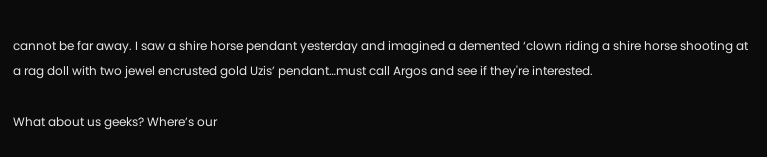cannot be far away. I saw a shire horse pendant yesterday and imagined a demented ‘clown riding a shire horse shooting at a rag doll with two jewel encrusted gold Uzis’ pendant…must call Argos and see if they're interested.

What about us geeks? Where’s our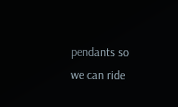pendants so we can ride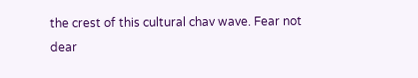the crest of this cultural chav wave. Fear not dear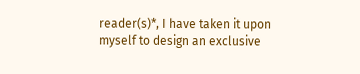reader(s)*, I have taken it upon myself to design an exclusive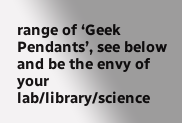range of ‘Geek Pendants’, see below and be the envy of your lab/library/science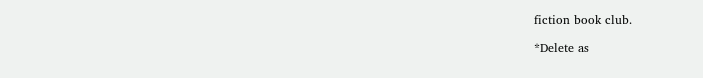fiction book club.

*Delete as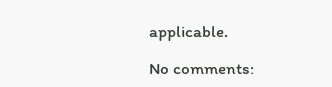applicable.

No comments: